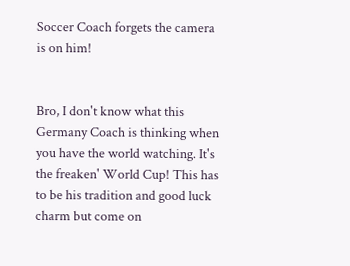Soccer Coach forgets the camera is on him!


Bro, I don't know what this Germany Coach is thinking when you have the world watching. It's the freaken' World Cup! This has to be his tradition and good luck charm but come on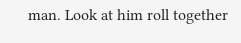man. Look at him roll together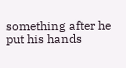something after he put his hands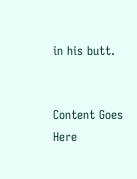in his butt.


Content Goes Here